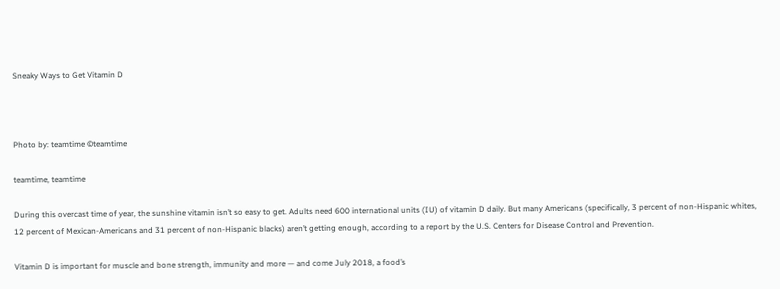Sneaky Ways to Get Vitamin D



Photo by: teamtime ©teamtime

teamtime, teamtime

During this overcast time of year, the sunshine vitamin isn’t so easy to get. Adults need 600 international units (IU) of vitamin D daily. But many Americans (specifically, 3 percent of non-Hispanic whites, 12 percent of Mexican-Americans and 31 percent of non-Hispanic blacks) aren’t getting enough, according to a report by the U.S. Centers for Disease Control and Prevention.

Vitamin D is important for muscle and bone strength, immunity and more — and come July 2018, a food’s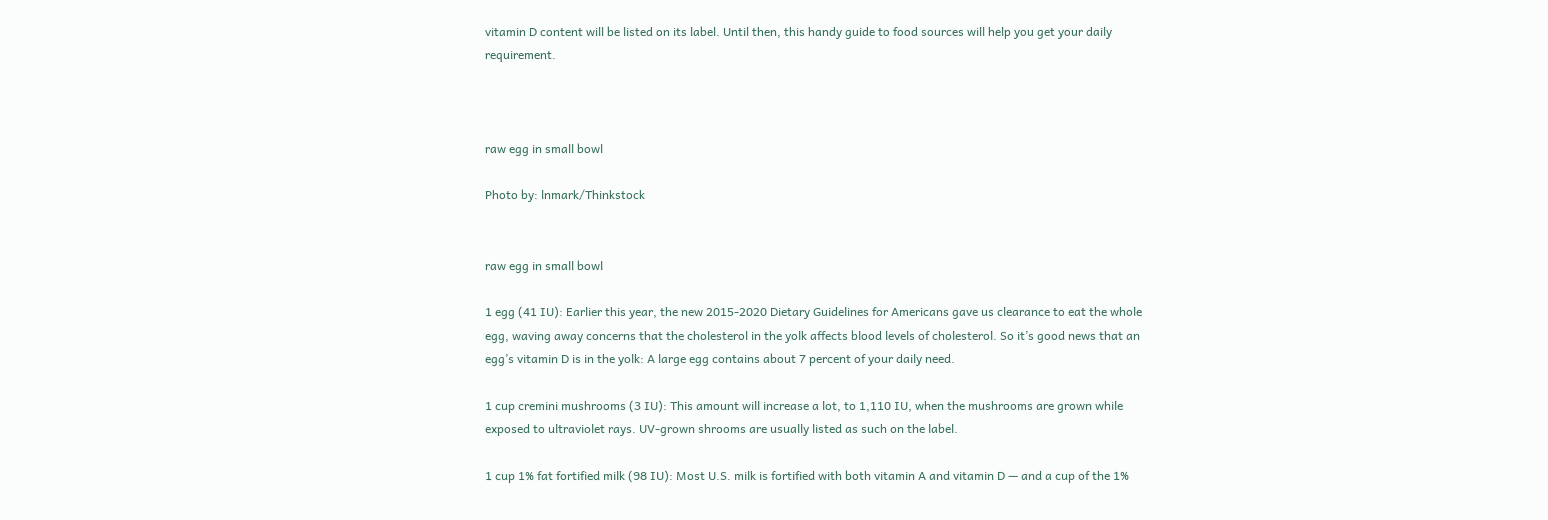vitamin D content will be listed on its label. Until then, this handy guide to food sources will help you get your daily requirement.



raw egg in small bowl

Photo by: lnmark/Thinkstock


raw egg in small bowl

1 egg (41 IU): Earlier this year, the new 2015-2020 Dietary Guidelines for Americans gave us clearance to eat the whole egg, waving away concerns that the cholesterol in the yolk affects blood levels of cholesterol. So it’s good news that an egg’s vitamin D is in the yolk: A large egg contains about 7 percent of your daily need.

1 cup cremini mushrooms (3 IU): This amount will increase a lot, to 1,110 IU, when the mushrooms are grown while exposed to ultraviolet rays. UV-grown shrooms are usually listed as such on the label.

1 cup 1% fat fortified milk (98 IU): Most U.S. milk is fortified with both vitamin A and vitamin D — and a cup of the 1%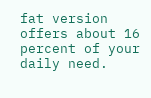fat version offers about 16 percent of your daily need.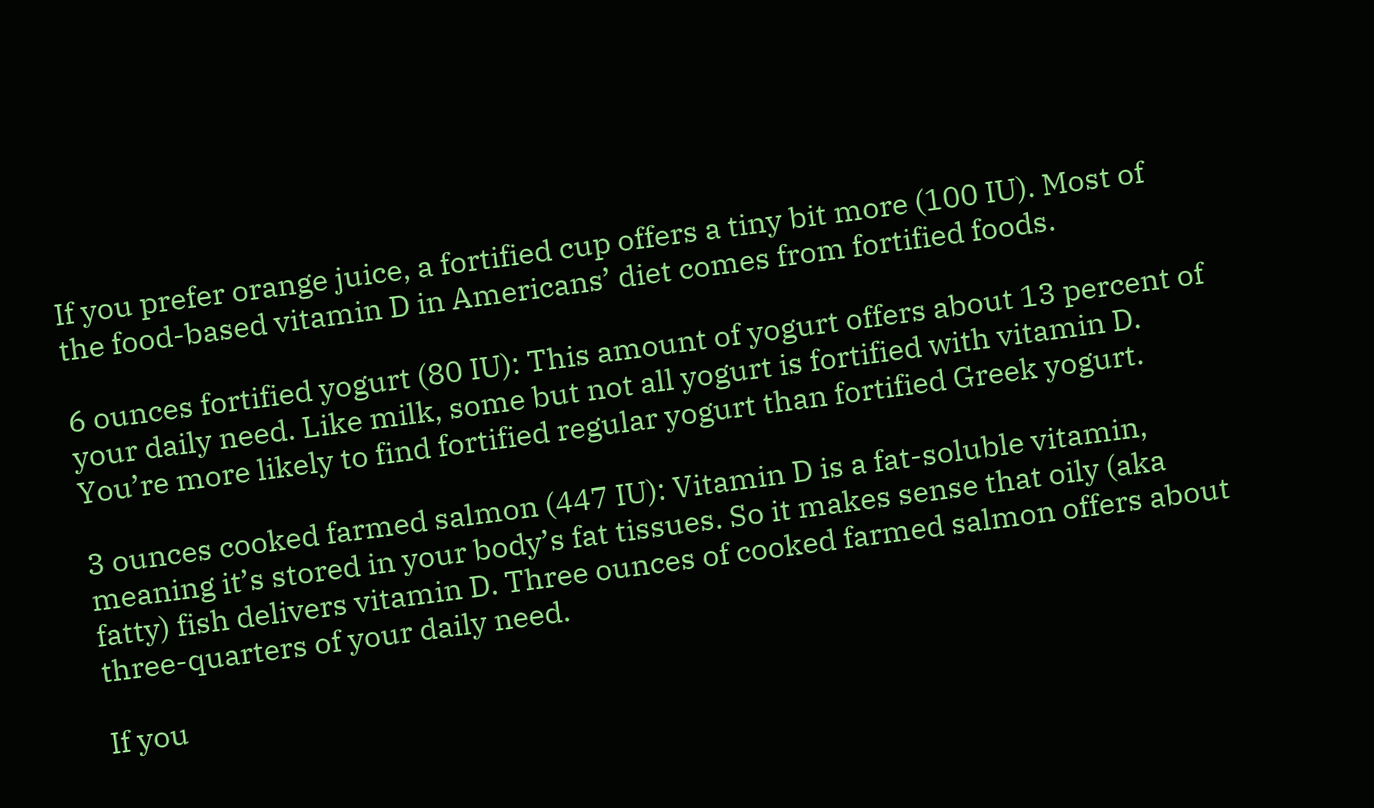If you prefer orange juice, a fortified cup offers a tiny bit more (100 IU). Most of the food-based vitamin D in Americans’ diet comes from fortified foods.

6 ounces fortified yogurt (80 IU): This amount of yogurt offers about 13 percent of your daily need. Like milk, some but not all yogurt is fortified with vitamin D. You’re more likely to find fortified regular yogurt than fortified Greek yogurt.

3 ounces cooked farmed salmon (447 IU): Vitamin D is a fat-soluble vitamin, meaning it’s stored in your body’s fat tissues. So it makes sense that oily (aka fatty) fish delivers vitamin D. Three ounces of cooked farmed salmon offers about three-quarters of your daily need.

If you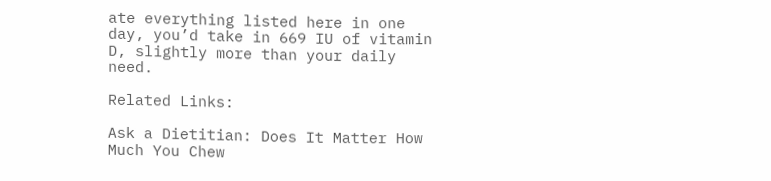ate everything listed here in one day, you’d take in 669 IU of vitamin D, slightly more than your daily need.

Related Links:

Ask a Dietitian: Does It Matter How Much You Chew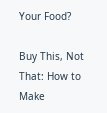Your Food?

Buy This, Not That: How to Make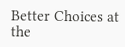Better Choices at the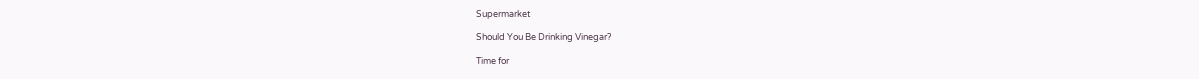Supermarket

Should You Be Drinking Vinegar?

Time for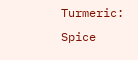Turmeric: Spice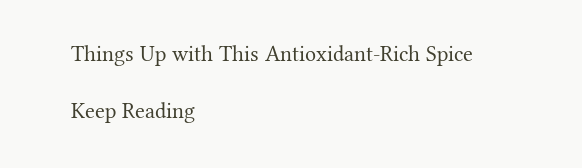Things Up with This Antioxidant-Rich Spice

Keep Reading